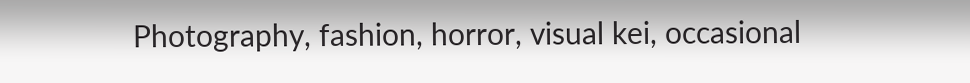Photography, fashion, horror, visual kei, occasional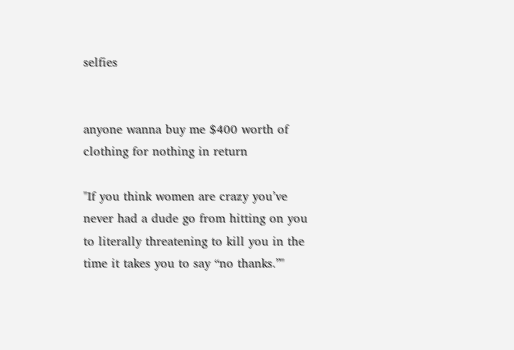selfies


anyone wanna buy me $400 worth of clothing for nothing in return

"If you think women are crazy you’ve never had a dude go from hitting on you to literally threatening to kill you in the time it takes you to say “no thanks.”"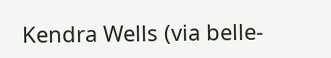Kendra Wells (via belle-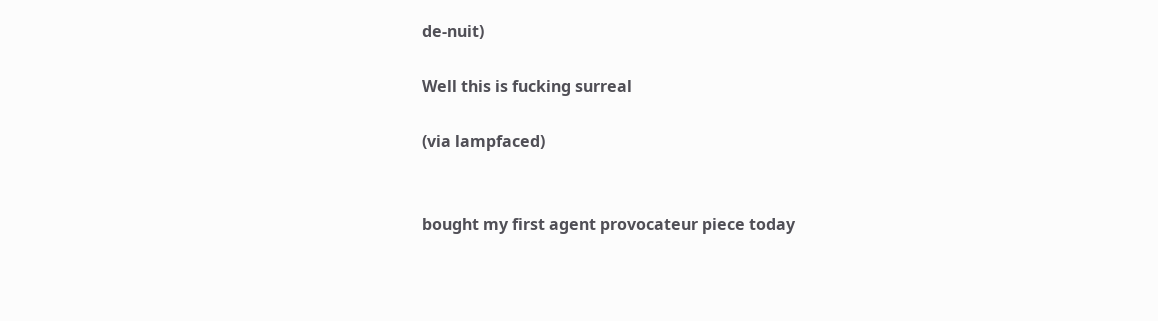de-nuit)

Well this is fucking surreal

(via lampfaced)


bought my first agent provocateur piece today